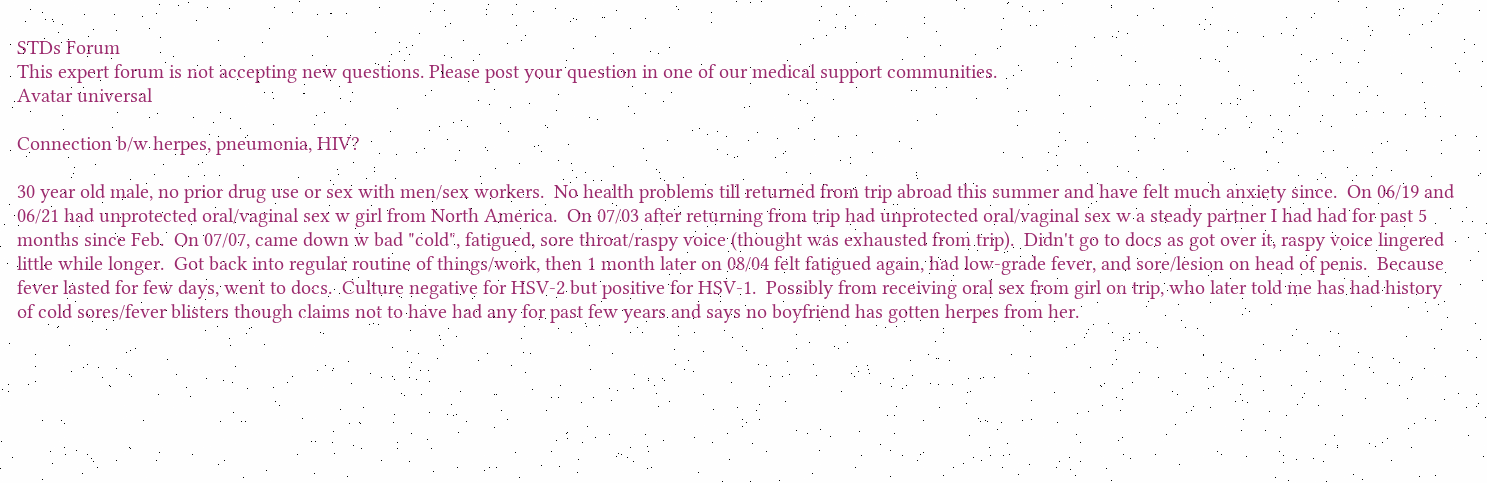STDs Forum
This expert forum is not accepting new questions. Please post your question in one of our medical support communities.
Avatar universal

Connection b/w herpes, pneumonia, HIV?

30 year old male, no prior drug use or sex with men/sex workers.  No health problems till returned from trip abroad this summer and have felt much anxiety since.  On 06/19 and 06/21 had unprotected oral/vaginal sex w girl from North America.  On 07/03 after returning from trip had unprotected oral/vaginal sex w a steady partner I had had for past 5 months since Feb.  On 07/07, came down w bad "cold", fatigued, sore throat/raspy voice (thought was exhausted from trip).  Didn't go to docs as got over it, raspy voice lingered little while longer.  Got back into regular routine of things/work, then 1 month later on 08/04 felt fatigued again, had low-grade fever, and sore/lesion on head of penis.  Because fever lasted for few days, went to docs.  Culture negative for HSV-2 but positive for HSV-1.  Possibly from receiving oral sex from girl on trip, who later told me has had history of cold sores/fever blisters though claims not to have had any for past few years and says no boyfriend has gotten herpes from her.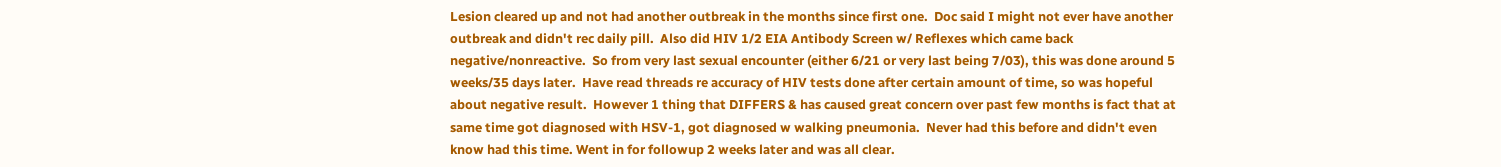Lesion cleared up and not had another outbreak in the months since first one.  Doc said I might not ever have another outbreak and didn't rec daily pill.  Also did HIV 1/2 EIA Antibody Screen w/ Reflexes which came back negative/nonreactive.  So from very last sexual encounter (either 6/21 or very last being 7/03), this was done around 5 weeks/35 days later.  Have read threads re accuracy of HIV tests done after certain amount of time, so was hopeful about negative result.  However 1 thing that DIFFERS & has caused great concern over past few months is fact that at same time got diagnosed with HSV-1, got diagnosed w walking pneumonia.  Never had this before and didn't even know had this time. Went in for followup 2 weeks later and was all clear.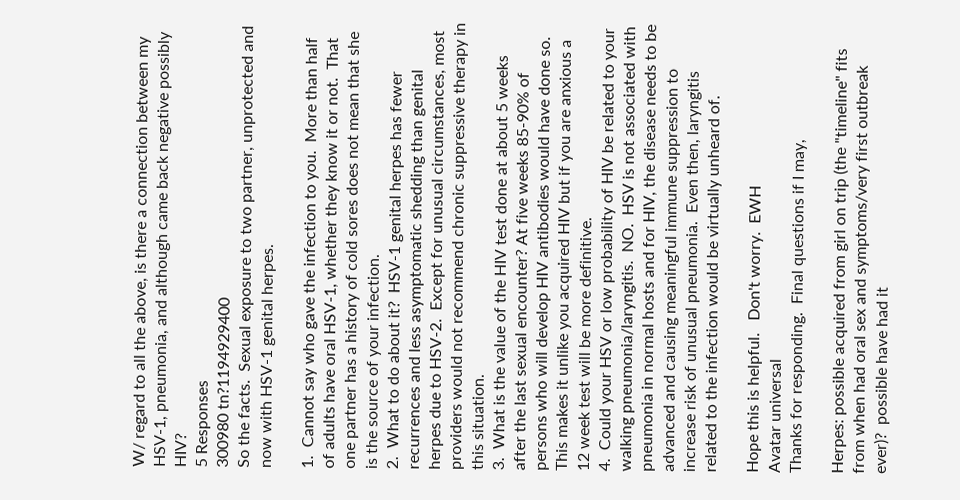W/ regard to all the above, is there a connection between my HSV-1, pneumonia, and although came back negative possibly HIV?
5 Responses
300980 tn?1194929400
So the facts.  Sexual exposure to two partner, unprotected and now with HSV-1 genital herpes.

1.  Cannot say who gave the infection to you.  More than half of adults have oral HSV-1, whether they know it or not.  That one partner has a history of cold sores does not mean that she is the source of your infection.
2.  What to do about it?  HSV-1 genital herpes has fewer recurrences and less asymptomatic shedding than genital herpes due to HSV-2.  Except for unusual circumstances, most providers would not recommend chronic suppressive therapy in this situation.
3.  What is the value of the HIV test done at about 5 weeks after the last sexual encounter? At five weeks 85-90% of persons who will develop HIV antibodies would have done so.  This makes it unlike you acquired HIV but if you are anxious a 12 week test will be more definitive.
4.  Could your HSV or low probability of HIV be related to your walking pneumonia/laryngitis.  NO.  HSV is not associated with pneumonia in normal hosts and for HIV, the disease needs to be advanced and causing meaningful immune suppression to increase risk of unusual pneumonia.  Even then, laryngitis related to the infection would be virtually unheard of.

Hope this is helpful.   Don't worry.  EWH
Avatar universal
Thanks for responding.  Final questions if I may,

Herpes: possible acquired from girl on trip (the "timeline" fits from when had oral sex and symptoms/very first outbreak ever)?  possible have had it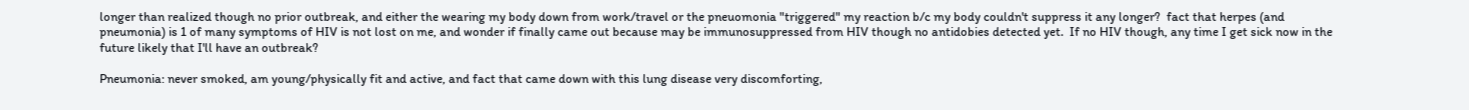longer than realized though no prior outbreak, and either the wearing my body down from work/travel or the pneuomonia "triggered" my reaction b/c my body couldn't suppress it any longer?  fact that herpes (and pneumonia) is 1 of many symptoms of HIV is not lost on me, and wonder if finally came out because may be immunosuppressed from HIV though no antidobies detected yet.  If no HIV though, any time I get sick now in the future likely that I'll have an outbreak?

Pneumonia: never smoked, am young/physically fit and active, and fact that came down with this lung disease very discomforting,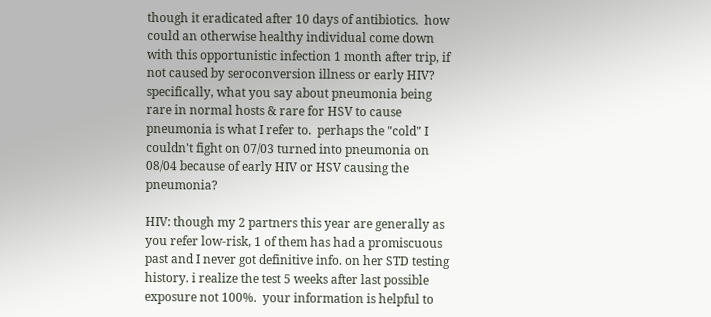though it eradicated after 10 days of antibiotics.  how could an otherwise healthy individual come down with this opportunistic infection 1 month after trip, if not caused by seroconversion illness or early HIV?  specifically, what you say about pneumonia being rare in normal hosts & rare for HSV to cause pneumonia is what I refer to.  perhaps the "cold" I couldn't fight on 07/03 turned into pneumonia on 08/04 because of early HIV or HSV causing the pneumonia?

HIV: though my 2 partners this year are generally as you refer low-risk, 1 of them has had a promiscuous past and I never got definitive info. on her STD testing history. i realize the test 5 weeks after last possible exposure not 100%.  your information is helpful to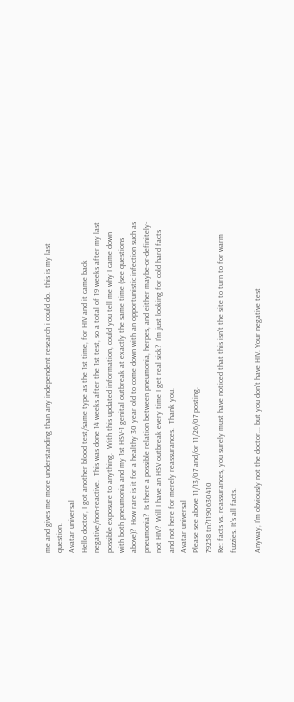me and gives me more understanding than any independent research i could do.  this is my last question.
Avatar universal
Hello doctor, I got another blood test/same type as the 1st time, for HIV and it came back negative/non-reactive.  This was done 14 weeks after the 1st test, so a total of 19 weeks after my last possible exposure to anything.  With this updated information, could you tell me why I came down with both pneumonia and my 1st HSV-1 genital outbreak at exactly the same time (see questions above)?  How rare is it for a healthy 30 year old to come down with an opportunistic infection such as pneumonia?  Is there a possible relation between pneumonia, herpes, and either maybe-or-definitely-not HIV?  Will I have an HSV outbreak every time I get real sick?  I'm just looking for cold hard facts and not here for merely reassurances.  Thank you.
Avatar universal
Please see above 11/13/07 and/or 11/26/07 posting.
79258 tn?1190630410
Re: facts vs. reassurances, you surely must have noticed that this isn't the site to turn to for warm fuzzies. It's all facts.

Anyway, I'm obviously not the doctor... but you don't have HIV. Your negative test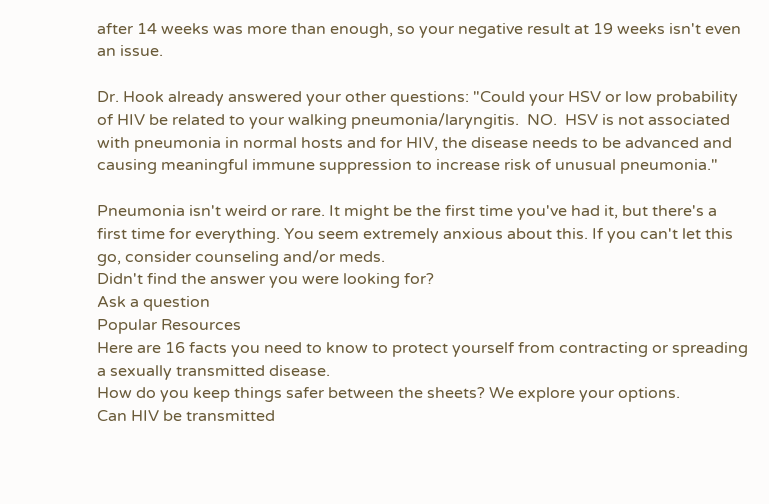after 14 weeks was more than enough, so your negative result at 19 weeks isn't even an issue.

Dr. Hook already answered your other questions: "Could your HSV or low probability of HIV be related to your walking pneumonia/laryngitis.  NO.  HSV is not associated with pneumonia in normal hosts and for HIV, the disease needs to be advanced and causing meaningful immune suppression to increase risk of unusual pneumonia."

Pneumonia isn't weird or rare. It might be the first time you've had it, but there's a first time for everything. You seem extremely anxious about this. If you can't let this go, consider counseling and/or meds.
Didn't find the answer you were looking for?
Ask a question
Popular Resources
Here are 16 facts you need to know to protect yourself from contracting or spreading a sexually transmitted disease.
How do you keep things safer between the sheets? We explore your options.
Can HIV be transmitted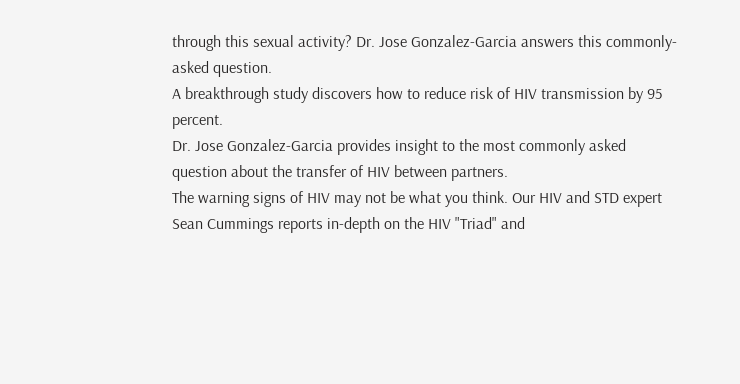through this sexual activity? Dr. Jose Gonzalez-Garcia answers this commonly-asked question.
A breakthrough study discovers how to reduce risk of HIV transmission by 95 percent.
Dr. Jose Gonzalez-Garcia provides insight to the most commonly asked question about the transfer of HIV between partners.
The warning signs of HIV may not be what you think. Our HIV and STD expert Sean Cummings reports in-depth on the HIV "Triad" and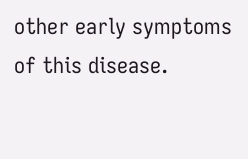other early symptoms of this disease.